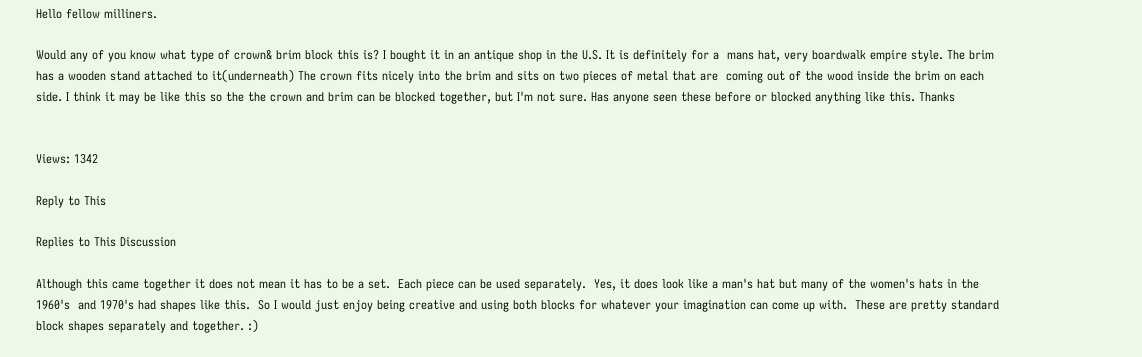Hello fellow milliners.

Would any of you know what type of crown& brim block this is? I bought it in an antique shop in the U.S. It is definitely for a  mans hat, very boardwalk empire style. The brim has a wooden stand attached to it(underneath) The crown fits nicely into the brim and sits on two pieces of metal that are  coming out of the wood inside the brim on each side. I think it may be like this so the the crown and brim can be blocked together, but I'm not sure. Has anyone seen these before or blocked anything like this. Thanks


Views: 1342

Reply to This

Replies to This Discussion

Although this came together it does not mean it has to be a set.  Each piece can be used separately.  Yes, it does look like a man's hat but many of the women's hats in the 1960's  and 1970's had shapes like this.  So I would just enjoy being creative and using both blocks for whatever your imagination can come up with.  These are pretty standard block shapes separately and together. :)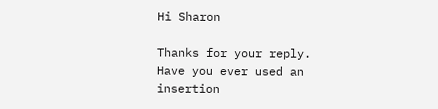Hi Sharon

Thanks for your reply. Have you ever used an insertion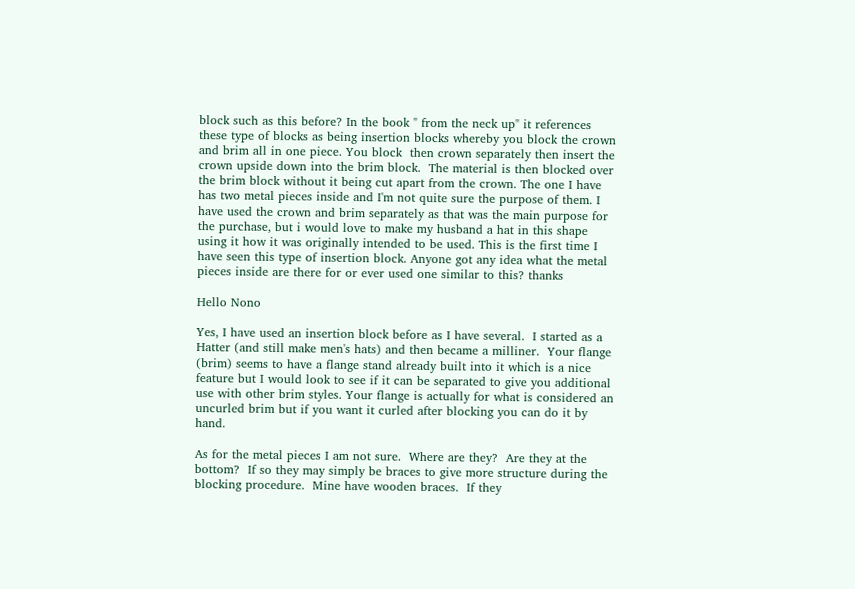block such as this before? In the book " from the neck up" it references these type of blocks as being insertion blocks whereby you block the crown and brim all in one piece. You block  then crown separately then insert the crown upside down into the brim block.  The material is then blocked over the brim block without it being cut apart from the crown. The one I have  has two metal pieces inside and I'm not quite sure the purpose of them. I have used the crown and brim separately as that was the main purpose for the purchase, but i would love to make my husband a hat in this shape using it how it was originally intended to be used. This is the first time I have seen this type of insertion block. Anyone got any idea what the metal pieces inside are there for or ever used one similar to this? thanks

Hello Nono

Yes, I have used an insertion block before as I have several.  I started as a Hatter (and still make men's hats) and then became a milliner.  Your flange (brim) seems to have a flange stand already built into it which is a nice feature but I would look to see if it can be separated to give you additional use with other brim styles. Your flange is actually for what is considered an uncurled brim but if you want it curled after blocking you can do it by hand.

As for the metal pieces I am not sure.  Where are they?  Are they at the bottom?  If so they may simply be braces to give more structure during the blocking procedure.  Mine have wooden braces.  If they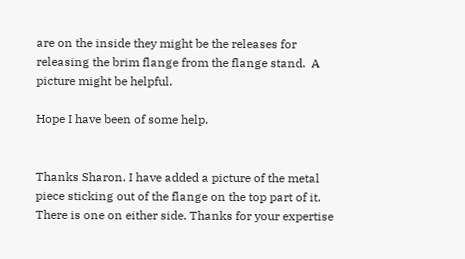are on the inside they might be the releases for releasing the brim flange from the flange stand.  A picture might be helpful.

Hope I have been of some help.


Thanks Sharon. I have added a picture of the metal piece sticking out of the flange on the top part of it. There is one on either side. Thanks for your expertise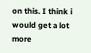on this. I think i would get a lot more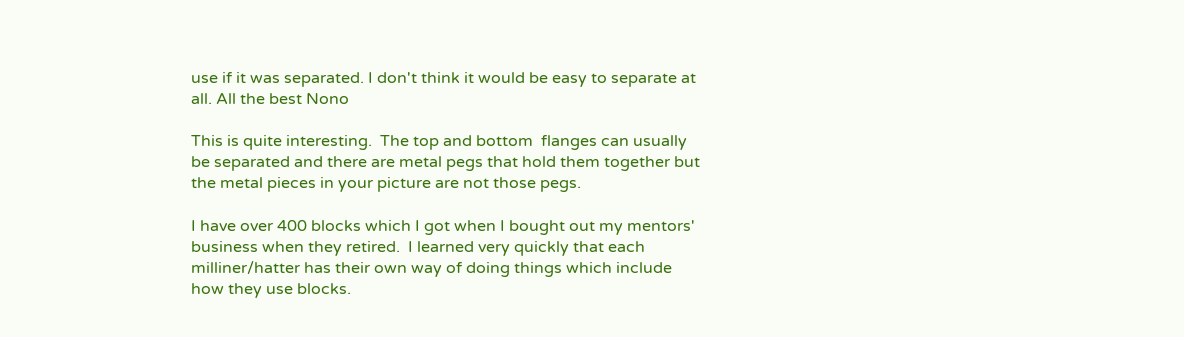use if it was separated. I don't think it would be easy to separate at all. All the best Nono

This is quite interesting.  The top and bottom  flanges can usually be separated and there are metal pegs that hold them together but the metal pieces in your picture are not those pegs.

I have over 400 blocks which I got when I bought out my mentors' business when they retired.  I learned very quickly that each milliner/hatter has their own way of doing things which include how they use blocks.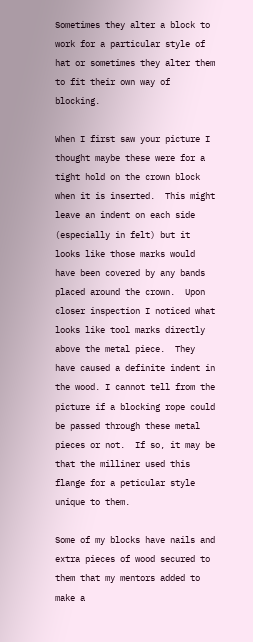Sometimes they alter a block to work for a particular style of hat or sometimes they alter them to fit their own way of blocking.

When I first saw your picture I thought maybe these were for a tight hold on the crown block when it is inserted.  This might leave an indent on each side (especially in felt) but it looks like those marks would have been covered by any bands placed around the crown.  Upon closer inspection I noticed what looks like tool marks directly above the metal piece.  They have caused a definite indent in the wood. I cannot tell from the picture if a blocking rope could be passed through these metal pieces or not.  If so, it may be that the milliner used this flange for a peticular style unique to them.

Some of my blocks have nails and extra pieces of wood secured to them that my mentors added to make a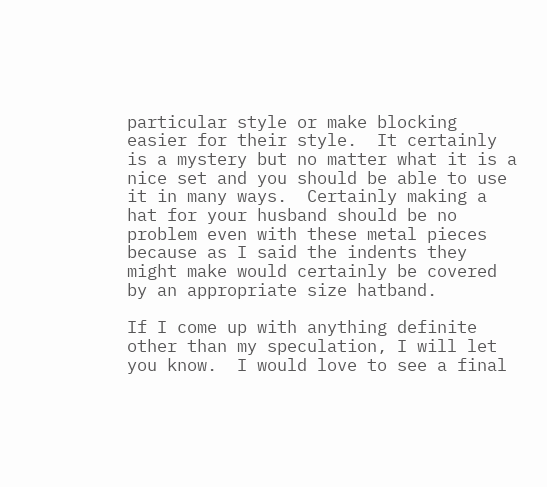particular style or make blocking easier for their style.  It certainly is a mystery but no matter what it is a nice set and you should be able to use it in many ways.  Certainly making a hat for your husband should be no problem even with these metal pieces because as I said the indents they might make would certainly be covered by an appropriate size hatband.

If I come up with anything definite other than my speculation, I will let you know.  I would love to see a final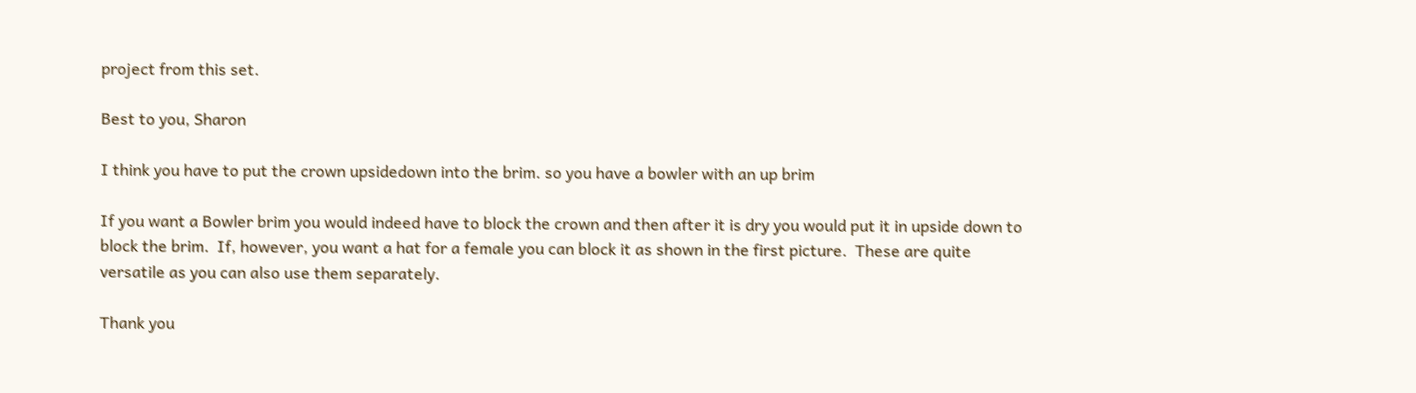project from this set.

Best to you, Sharon

I think you have to put the crown upsidedown into the brim. so you have a bowler with an up brim

If you want a Bowler brim you would indeed have to block the crown and then after it is dry you would put it in upside down to block the brim.  If, however, you want a hat for a female you can block it as shown in the first picture.  These are quite versatile as you can also use them separately.

Thank you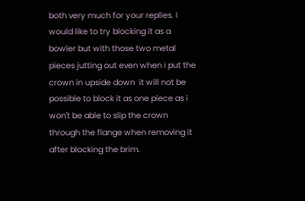both very much for your replies. I would like to try blocking it as a bowler but with those two metal pieces jutting out even when i put the crown in upside down  it will not be possible to block it as one piece as i won't be able to slip the crown through the flange when removing it after blocking the brim.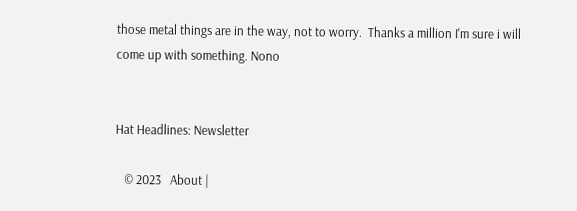those metal things are in the way, not to worry.  Thanks a million I'm sure i will come up with something. Nono


Hat Headlines: Newsletter

   © 2023   About |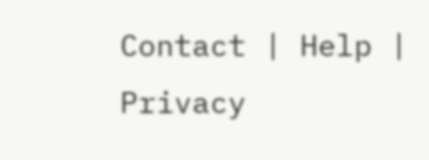Contact | Help | Privacy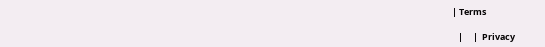| Terms

   |     |  Privacy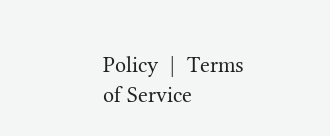Policy  |  Terms of Service